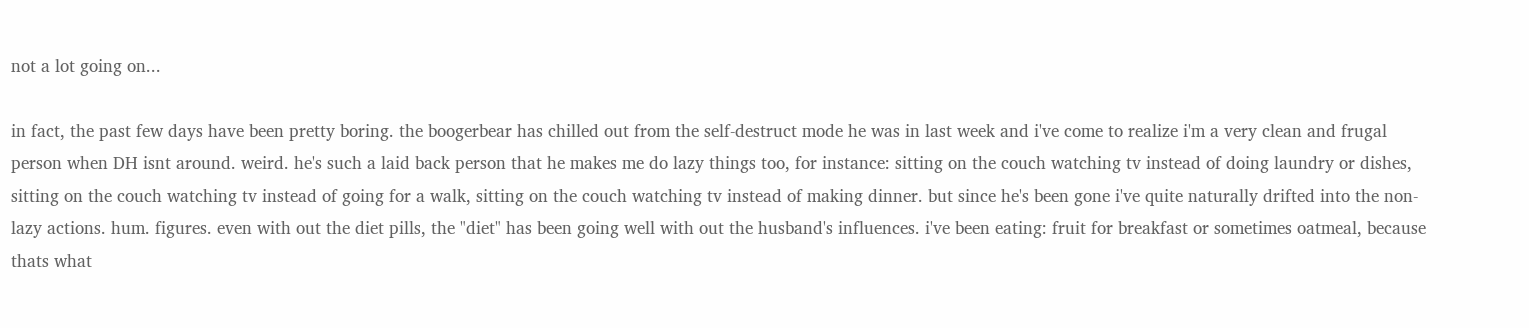not a lot going on...

in fact, the past few days have been pretty boring. the boogerbear has chilled out from the self-destruct mode he was in last week and i've come to realize i'm a very clean and frugal person when DH isnt around. weird. he's such a laid back person that he makes me do lazy things too, for instance: sitting on the couch watching tv instead of doing laundry or dishes, sitting on the couch watching tv instead of going for a walk, sitting on the couch watching tv instead of making dinner. but since he's been gone i've quite naturally drifted into the non-lazy actions. hum. figures. even with out the diet pills, the "diet" has been going well with out the husband's influences. i've been eating: fruit for breakfast or sometimes oatmeal, because thats what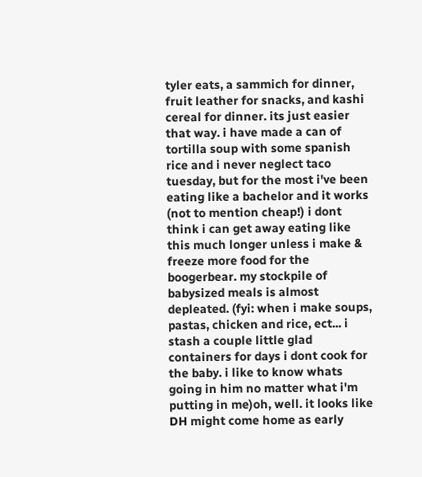tyler eats, a sammich for dinner, fruit leather for snacks, and kashi cereal for dinner. its just easier that way. i have made a can of tortilla soup with some spanish rice and i never neglect taco tuesday, but for the most i've been eating like a bachelor and it works (not to mention cheap!) i dont think i can get away eating like this much longer unless i make & freeze more food for the boogerbear. my stockpile of babysized meals is almost depleated. (fyi: when i make soups, pastas, chicken and rice, ect... i stash a couple little glad containers for days i dont cook for the baby. i like to know whats going in him no matter what i'm putting in me)oh, well. it looks like DH might come home as early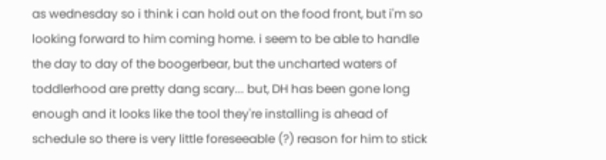as wednesday so i think i can hold out on the food front, but i'm so looking forward to him coming home. i seem to be able to handle the day to day of the boogerbear, but the uncharted waters of toddlerhood are pretty dang scary... but, DH has been gone long enough and it looks like the tool they're installing is ahead of schedule so there is very little foreseeable (?) reason for him to stick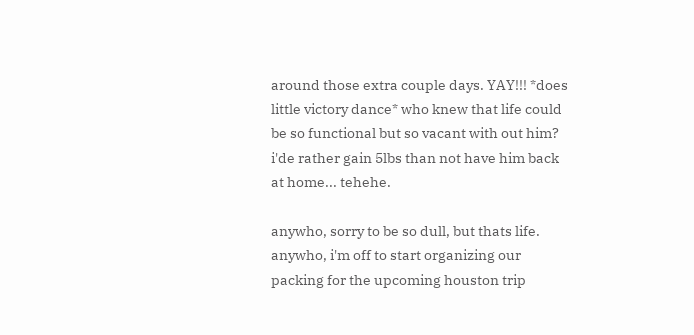around those extra couple days. YAY!!! *does little victory dance* who knew that life could be so functional but so vacant with out him? i'de rather gain 5lbs than not have him back at home... tehehe.

anywho, sorry to be so dull, but thats life. anywho, i'm off to start organizing our packing for the upcoming houston trip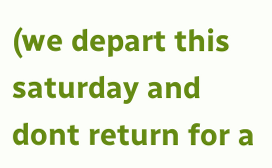(we depart this saturday and dont return for a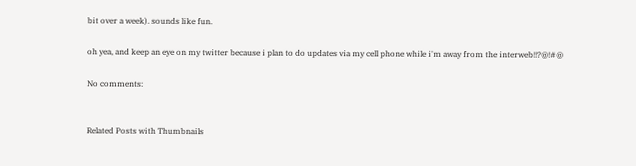bit over a week). sounds like fun.

oh yea, and keep an eye on my twitter because i plan to do updates via my cell phone while i'm away from the interweb!!?@!#@

No comments:


Related Posts with Thumbnails